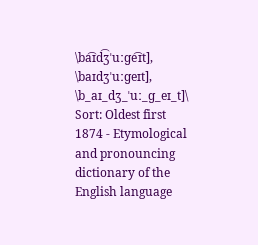\ba͡ɪd͡ʒˈuːɡe͡ɪt], \baɪdʒˈuːɡeɪt], \b_aɪ_dʒ_ˈuː_ɡ_eɪ_t]\
Sort: Oldest first
1874 - Etymological and pronouncing dictionary of the English language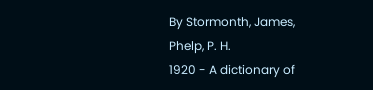By Stormonth, James, Phelp, P. H.
1920 - A dictionary of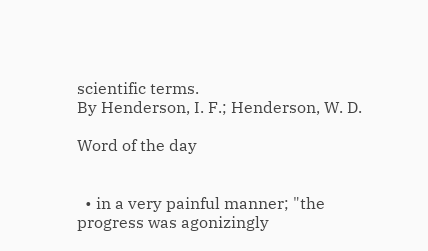scientific terms.
By Henderson, I. F.; Henderson, W. D.

Word of the day


  • in a very painful manner; "the progress was agonizingly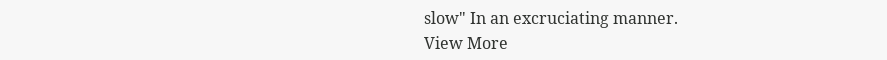slow" In an excruciating manner.
View More